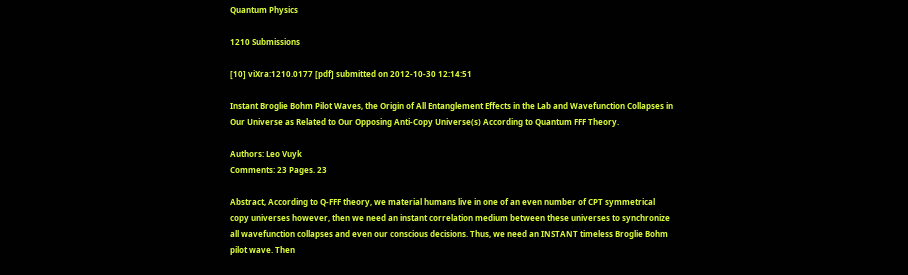Quantum Physics

1210 Submissions

[10] viXra:1210.0177 [pdf] submitted on 2012-10-30 12:14:51

Instant Broglie Bohm Pilot Waves, the Origin of All Entanglement Effects in the Lab and Wavefunction Collapses in Our Universe as Related to Our Opposing Anti-Copy Universe(s) According to Quantum FFF Theory.

Authors: Leo Vuyk
Comments: 23 Pages. 23

Abstract, According to Q-FFF theory, we material humans live in one of an even number of CPT symmetrical copy universes however, then we need an instant correlation medium between these universes to synchronize all wavefunction collapses and even our conscious decisions. Thus, we need an INSTANT timeless Broglie Bohm pilot wave. Then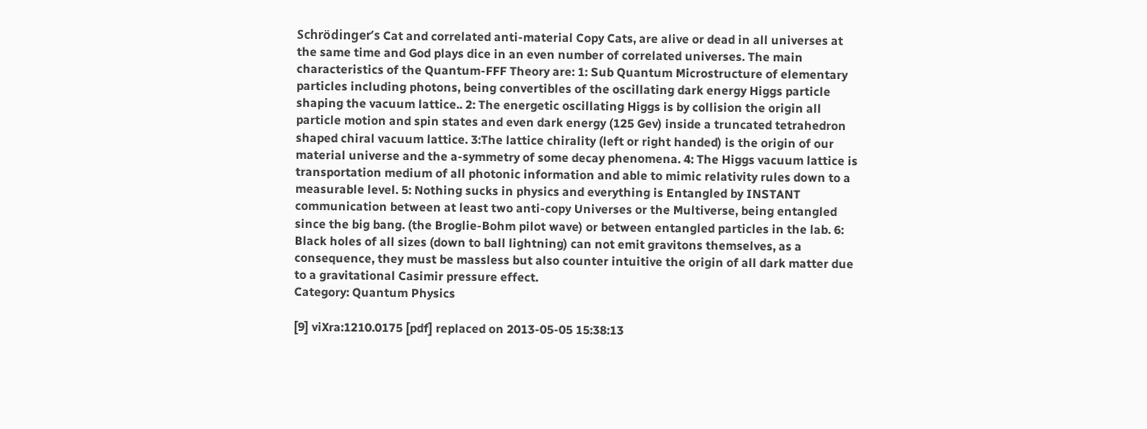Schrödinger’s Cat and correlated anti-material Copy Cats, are alive or dead in all universes at the same time and God plays dice in an even number of correlated universes. The main characteristics of the Quantum-FFF Theory are: 1: Sub Quantum Microstructure of elementary particles including photons, being convertibles of the oscillating dark energy Higgs particle shaping the vacuum lattice.. 2: The energetic oscillating Higgs is by collision the origin all particle motion and spin states and even dark energy (125 Gev) inside a truncated tetrahedron shaped chiral vacuum lattice. 3:The lattice chirality (left or right handed) is the origin of our material universe and the a-symmetry of some decay phenomena. 4: The Higgs vacuum lattice is transportation medium of all photonic information and able to mimic relativity rules down to a measurable level. 5: Nothing sucks in physics and everything is Entangled by INSTANT communication between at least two anti-copy Universes or the Multiverse, being entangled since the big bang. (the Broglie-Bohm pilot wave) or between entangled particles in the lab. 6: Black holes of all sizes (down to ball lightning) can not emit gravitons themselves, as a consequence, they must be massless but also counter intuitive the origin of all dark matter due to a gravitational Casimir pressure effect.
Category: Quantum Physics

[9] viXra:1210.0175 [pdf] replaced on 2013-05-05 15:38:13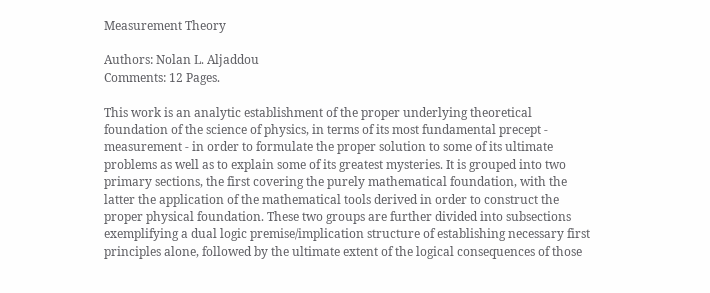Measurement Theory

Authors: Nolan L. Aljaddou
Comments: 12 Pages.

This work is an analytic establishment of the proper underlying theoretical foundation of the science of physics, in terms of its most fundamental precept - measurement - in order to formulate the proper solution to some of its ultimate problems as well as to explain some of its greatest mysteries. It is grouped into two primary sections, the first covering the purely mathematical foundation, with the latter the application of the mathematical tools derived in order to construct the proper physical foundation. These two groups are further divided into subsections exemplifying a dual logic premise/implication structure of establishing necessary first principles alone, followed by the ultimate extent of the logical consequences of those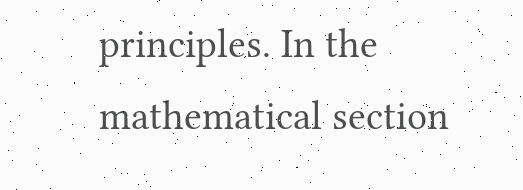principles. In the mathematical section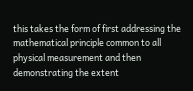this takes the form of first addressing the mathematical principle common to all physical measurement and then demonstrating the extent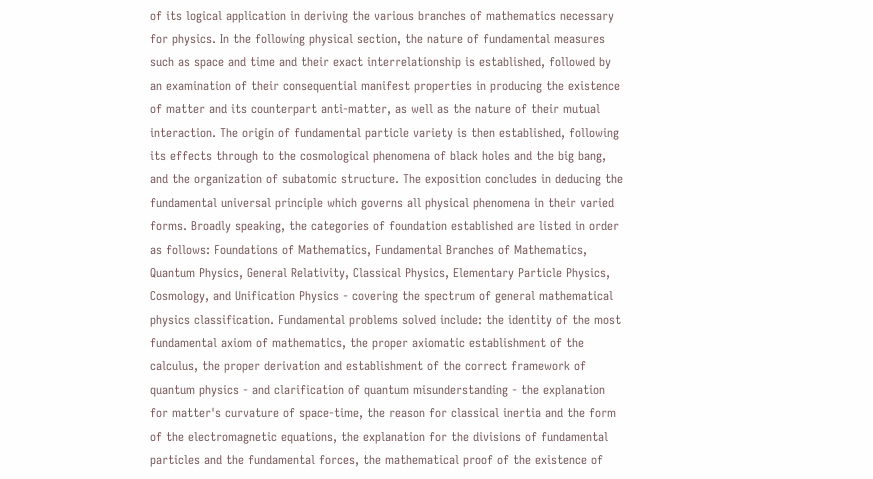of its logical application in deriving the various branches of mathematics necessary for physics. In the following physical section, the nature of fundamental measures such as space and time and their exact interrelationship is established, followed by an examination of their consequential manifest properties in producing the existence of matter and its counterpart anti-matter, as well as the nature of their mutual interaction. The origin of fundamental particle variety is then established, following its effects through to the cosmological phenomena of black holes and the big bang, and the organization of subatomic structure. The exposition concludes in deducing the fundamental universal principle which governs all physical phenomena in their varied forms. Broadly speaking, the categories of foundation established are listed in order as follows: Foundations of Mathematics, Fundamental Branches of Mathematics, Quantum Physics, General Relativity, Classical Physics, Elementary Particle Physics, Cosmology, and Unification Physics - covering the spectrum of general mathematical physics classification. Fundamental problems solved include: the identity of the most fundamental axiom of mathematics, the proper axiomatic establishment of the calculus, the proper derivation and establishment of the correct framework of quantum physics - and clarification of quantum misunderstanding - the explanation for matter's curvature of space-time, the reason for classical inertia and the form of the electromagnetic equations, the explanation for the divisions of fundamental particles and the fundamental forces, the mathematical proof of the existence of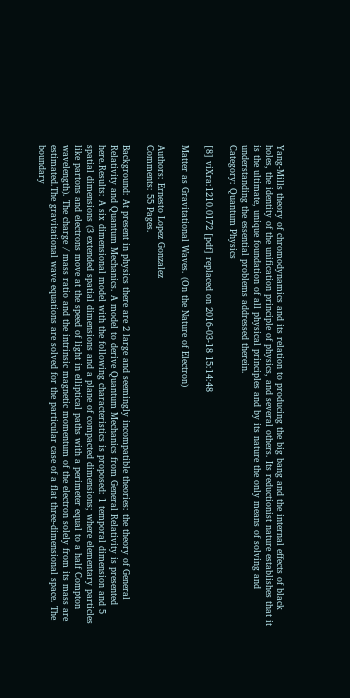Yang-Mills theory of chromodynamics and its relation to producing the big bang and the internal effects of black holes, the identity of the unification principle of physics, and several others. Its reductionist nature establishes that it is the ultimate, unique foundation of all physical principles and by its nature the only means of solving and understanding the essential problems addressed therein.
Category: Quantum Physics

[8] viXra:1210.0172 [pdf] replaced on 2016-03-18 15:14:48

Matter as Gravitational Waves. (On the Nature of Electron)

Authors: Ernesto Lopez Gonzalez
Comments: 55 Pages.

Background: At present in physics there are 2 large and seemingly incompatible theories: the theory of General Relativity and Quantum Mechanics. A model to derive Quantum Mechanics from General Relativity is presented here.Results: A six dimensional model with the following characteristics is proposed: 1 temporal dimension and 5 spatial dimensions (3 extended spatial dimensions and a plane of compacted dimensions; where elementary particles like partons and electrons move at the speed of light in elliptical paths with a perimeter equal to a half Compton wavelength). The charge / mass ratio and the intrinsic magnetic momentum of the electron solely from its mass are estimated.The gravitational wave equations are solved for the particular case of a flat three-dimensional space. The boundary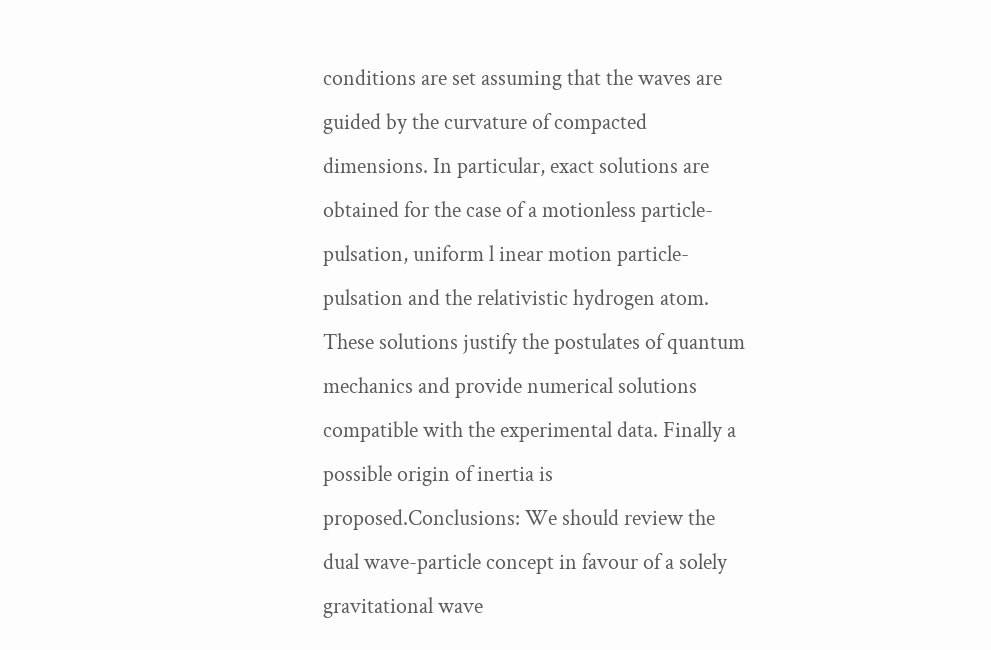conditions are set assuming that the waves are guided by the curvature of compacted dimensions. In particular, exact solutions are obtained for the case of a motionless particle-pulsation, uniform l inear motion particle-pulsation and the relativistic hydrogen atom. These solutions justify the postulates of quantum mechanics and provide numerical solutions compatible with the experimental data. Finally a possible origin of inertia is proposed.Conclusions: We should review the dual wave-particle concept in favour of a solely gravitational wave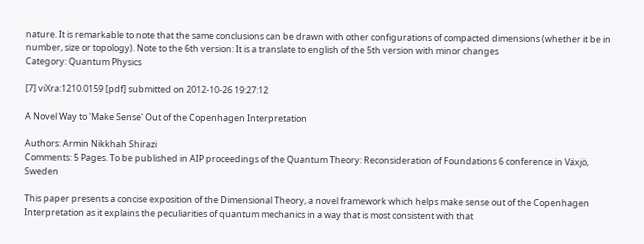nature. It is remarkable to note that the same conclusions can be drawn with other configurations of compacted dimensions (whether it be in number, size or topology). Note to the 6th version: It is a translate to english of the 5th version with minor changes
Category: Quantum Physics

[7] viXra:1210.0159 [pdf] submitted on 2012-10-26 19:27:12

A Novel Way to 'Make Sense' Out of the Copenhagen Interpretation

Authors: Armin Nikkhah Shirazi
Comments: 5 Pages. To be published in AIP proceedings of the Quantum Theory: Reconsideration of Foundations 6 conference in Växjö, Sweden

This paper presents a concise exposition of the Dimensional Theory, a novel framework which helps make sense out of the Copenhagen Interpretation as it explains the peculiarities of quantum mechanics in a way that is most consistent with that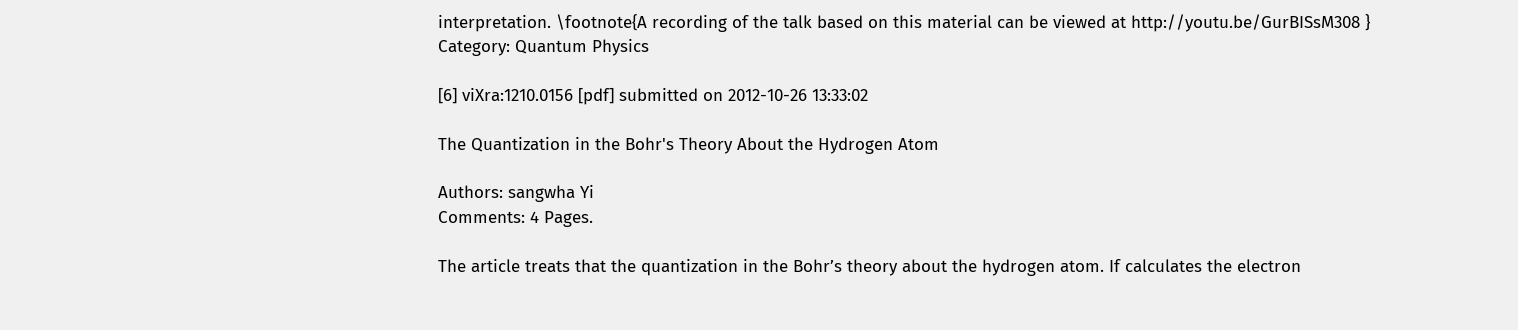interpretation. \footnote{A recording of the talk based on this material can be viewed at http://youtu.be/GurBISsM308 }
Category: Quantum Physics

[6] viXra:1210.0156 [pdf] submitted on 2012-10-26 13:33:02

The Quantization in the Bohr's Theory About the Hydrogen Atom

Authors: sangwha Yi
Comments: 4 Pages.

The article treats that the quantization in the Bohr’s theory about the hydrogen atom. If calculates the electron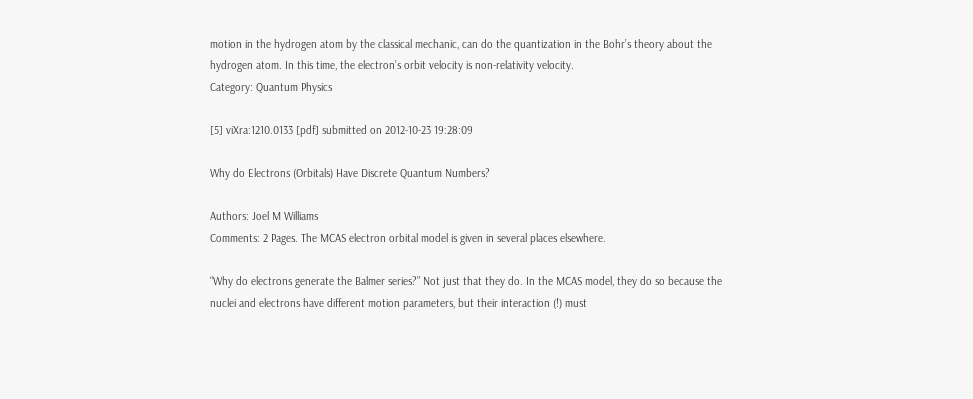motion in the hydrogen atom by the classical mechanic, can do the quantization in the Bohr’s theory about the hydrogen atom. In this time, the electron’s orbit velocity is non-relativity velocity.
Category: Quantum Physics

[5] viXra:1210.0133 [pdf] submitted on 2012-10-23 19:28:09

Why do Electrons (Orbitals) Have Discrete Quantum Numbers?

Authors: Joel M Williams
Comments: 2 Pages. The MCAS electron orbital model is given in several places elsewhere.

“Why do electrons generate the Balmer series?” Not just that they do. In the MCAS model, they do so because the nuclei and electrons have different motion parameters, but their interaction (!) must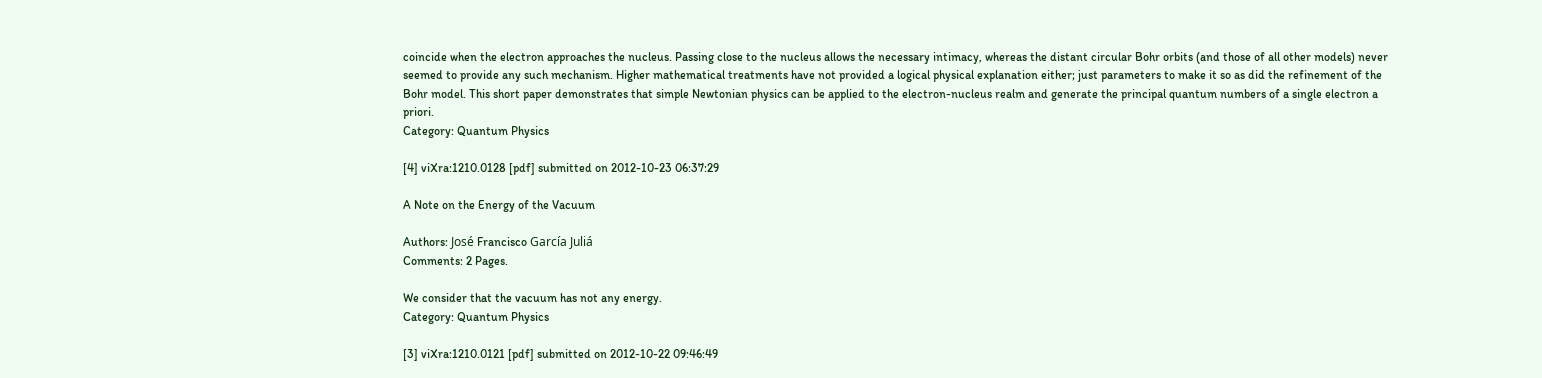coincide when the electron approaches the nucleus. Passing close to the nucleus allows the necessary intimacy, whereas the distant circular Bohr orbits (and those of all other models) never seemed to provide any such mechanism. Higher mathematical treatments have not provided a logical physical explanation either; just parameters to make it so as did the refinement of the Bohr model. This short paper demonstrates that simple Newtonian physics can be applied to the electron-nucleus realm and generate the principal quantum numbers of a single electron a priori.
Category: Quantum Physics

[4] viXra:1210.0128 [pdf] submitted on 2012-10-23 06:37:29

A Note on the Energy of the Vacuum

Authors: José Francisco García Juliá
Comments: 2 Pages.

We consider that the vacuum has not any energy.
Category: Quantum Physics

[3] viXra:1210.0121 [pdf] submitted on 2012-10-22 09:46:49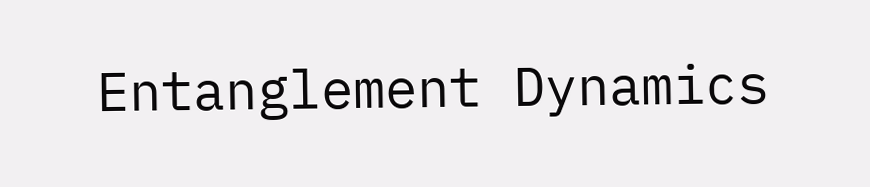Entanglement Dynamics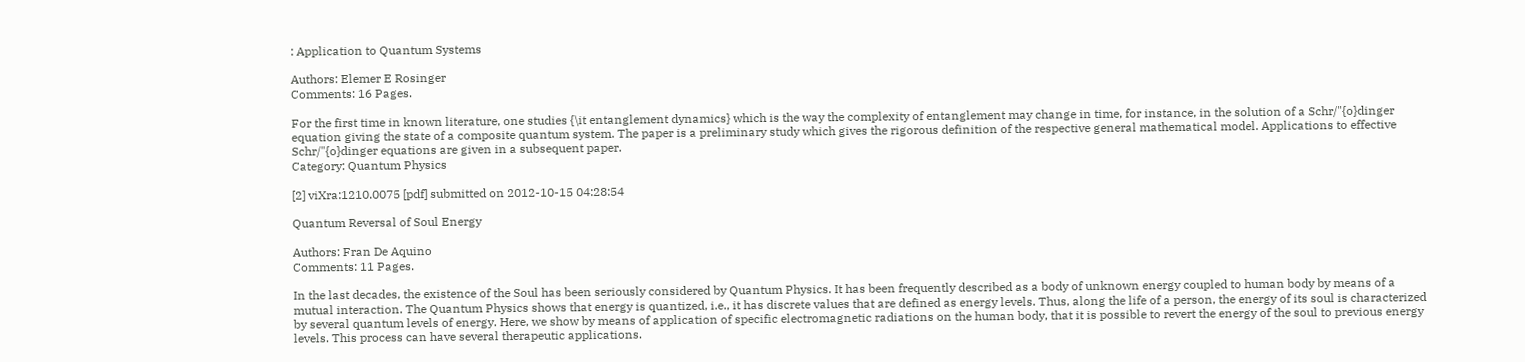: Application to Quantum Systems

Authors: Elemer E Rosinger
Comments: 16 Pages.

For the first time in known literature, one studies {\it entanglement dynamics} which is the way the complexity of entanglement may change in time, for instance, in the solution of a Schr/"{o}dinger equation giving the state of a composite quantum system. The paper is a preliminary study which gives the rigorous definition of the respective general mathematical model. Applications to effective Schr/"{o}dinger equations are given in a subsequent paper.
Category: Quantum Physics

[2] viXra:1210.0075 [pdf] submitted on 2012-10-15 04:28:54

Quantum Reversal of Soul Energy

Authors: Fran De Aquino
Comments: 11 Pages.

In the last decades, the existence of the Soul has been seriously considered by Quantum Physics. It has been frequently described as a body of unknown energy coupled to human body by means of a mutual interaction. The Quantum Physics shows that energy is quantized, i.e., it has discrete values that are defined as energy levels. Thus, along the life of a person, the energy of its soul is characterized by several quantum levels of energy. Here, we show by means of application of specific electromagnetic radiations on the human body, that it is possible to revert the energy of the soul to previous energy levels. This process can have several therapeutic applications.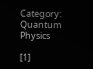Category: Quantum Physics

[1]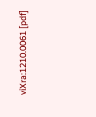viXra:1210.0061 [pdf]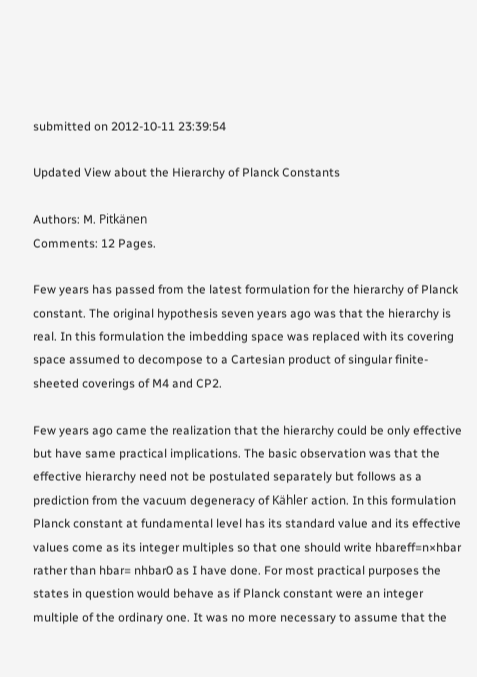submitted on 2012-10-11 23:39:54

Updated View about the Hierarchy of Planck Constants

Authors: M. Pitkänen
Comments: 12 Pages.

Few years has passed from the latest formulation for the hierarchy of Planck constant. The original hypothesis seven years ago was that the hierarchy is real. In this formulation the imbedding space was replaced with its covering space assumed to decompose to a Cartesian product of singular finite-sheeted coverings of M4 and CP2.

Few years ago came the realization that the hierarchy could be only effective but have same practical implications. The basic observation was that the effective hierarchy need not be postulated separately but follows as a prediction from the vacuum degeneracy of Kähler action. In this formulation Planck constant at fundamental level has its standard value and its effective values come as its integer multiples so that one should write hbareff=n×hbar rather than hbar= nhbar0 as I have done. For most practical purposes the states in question would behave as if Planck constant were an integer multiple of the ordinary one. It was no more necessary to assume that the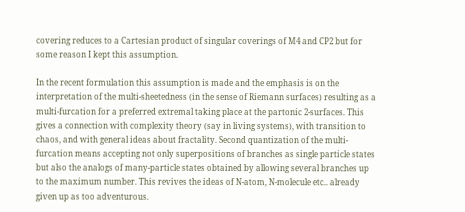covering reduces to a Cartesian product of singular coverings of M4 and CP2 but for some reason I kept this assumption.

In the recent formulation this assumption is made and the emphasis is on the interpretation of the multi-sheetedness (in the sense of Riemann surfaces) resulting as a multi-furcation for a preferred extremal taking place at the partonic 2-surfaces. This gives a connection with complexity theory (say in living systems), with transition to chaos, and with general ideas about fractality. Second quantization of the multi-furcation means accepting not only superpositions of branches as single particle states but also the analogs of many-particle states obtained by allowing several branches up to the maximum number. This revives the ideas of N-atom, N-molecule etc.. already given up as too adventurous.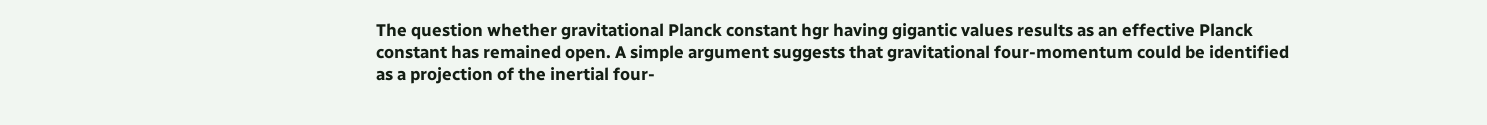The question whether gravitational Planck constant hgr having gigantic values results as an effective Planck constant has remained open. A simple argument suggests that gravitational four-momentum could be identified as a projection of the inertial four-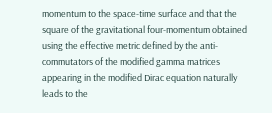momentum to the space-time surface and that the square of the gravitational four-momentum obtained using the effective metric defined by the anti-commutators of the modified gamma matrices appearing in the modified Dirac equation naturally leads to the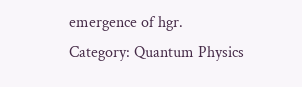emergence of hgr.
Category: Quantum Physics